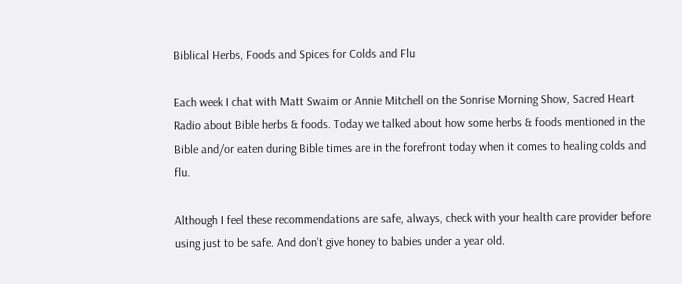Biblical Herbs, Foods and Spices for Colds and Flu

Each week I chat with Matt Swaim or Annie Mitchell on the Sonrise Morning Show, Sacred Heart Radio about Bible herbs & foods. Today we talked about how some herbs & foods mentioned in the Bible and/or eaten during Bible times are in the forefront today when it comes to healing colds and flu.

Although I feel these recommendations are safe, always, check with your health care provider before using just to be safe. And don’t give honey to babies under a year old.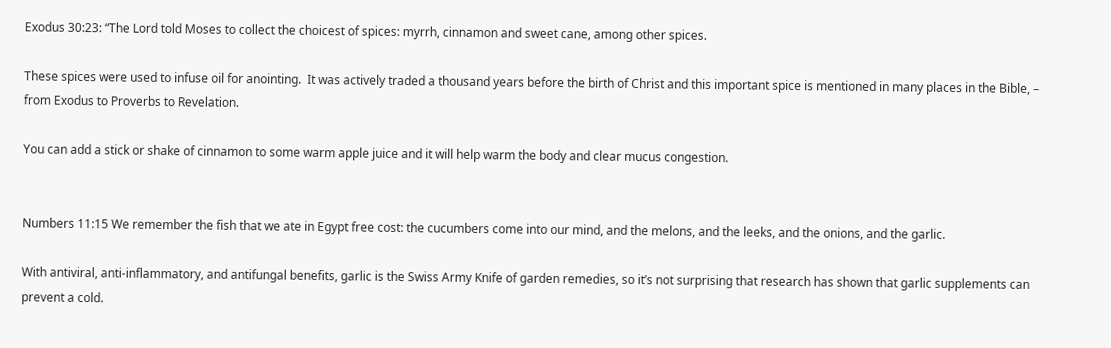Exodus 30:23: “The Lord told Moses to collect the choicest of spices: myrrh, cinnamon and sweet cane, among other spices.

These spices were used to infuse oil for anointing.  It was actively traded a thousand years before the birth of Christ and this important spice is mentioned in many places in the Bible, – from Exodus to Proverbs to Revelation.

You can add a stick or shake of cinnamon to some warm apple juice and it will help warm the body and clear mucus congestion.


Numbers 11:15 We remember the fish that we ate in Egypt free cost: the cucumbers come into our mind, and the melons, and the leeks, and the onions, and the garlic.

With antiviral, anti-inflammatory, and antifungal benefits, garlic is the Swiss Army Knife of garden remedies, so it’s not surprising that research has shown that garlic supplements can prevent a cold.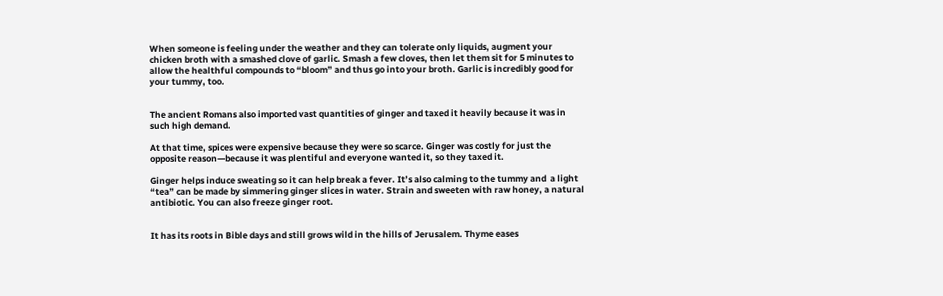When someone is feeling under the weather and they can tolerate only liquids, augment your chicken broth with a smashed clove of garlic. Smash a few cloves, then let them sit for 5 minutes to allow the healthful compounds to “bloom” and thus go into your broth. Garlic is incredibly good for your tummy, too.


The ancient Romans also imported vast quantities of ginger and taxed it heavily because it was in such high demand.

At that time, spices were expensive because they were so scarce. Ginger was costly for just the opposite reason—because it was plentiful and everyone wanted it, so they taxed it.

Ginger helps induce sweating so it can help break a fever. It’s also calming to the tummy and  a light “tea” can be made by simmering ginger slices in water. Strain and sweeten with raw honey, a natural antibiotic. You can also freeze ginger root.


It has its roots in Bible days and still grows wild in the hills of Jerusalem. Thyme eases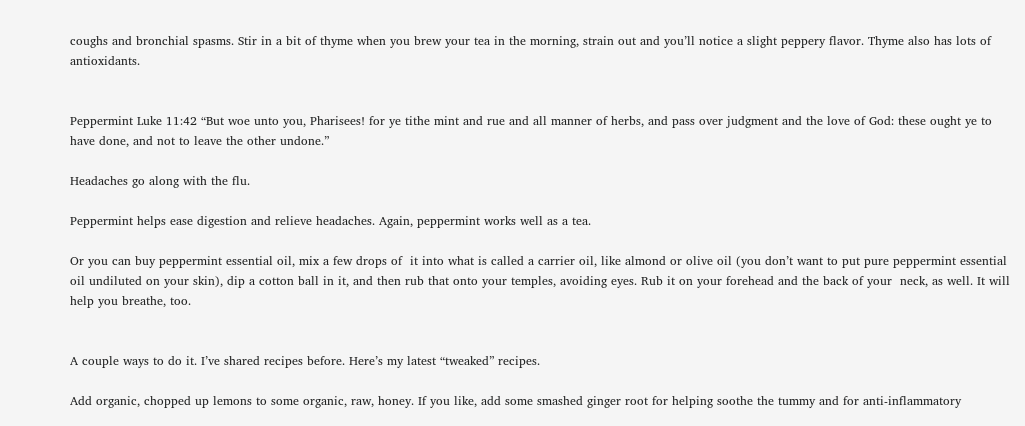coughs and bronchial spasms. Stir in a bit of thyme when you brew your tea in the morning, strain out and you’ll notice a slight peppery flavor. Thyme also has lots of antioxidants.


Peppermint Luke 11:42 “But woe unto you, Pharisees! for ye tithe mint and rue and all manner of herbs, and pass over judgment and the love of God: these ought ye to have done, and not to leave the other undone.”

Headaches go along with the flu.

Peppermint helps ease digestion and relieve headaches. Again, peppermint works well as a tea.

Or you can buy peppermint essential oil, mix a few drops of  it into what is called a carrier oil, like almond or olive oil (you don’t want to put pure peppermint essential oil undiluted on your skin), dip a cotton ball in it, and then rub that onto your temples, avoiding eyes. Rub it on your forehead and the back of your  neck, as well. It will help you breathe, too.


A couple ways to do it. I’ve shared recipes before. Here’s my latest “tweaked” recipes.

Add organic, chopped up lemons to some organic, raw, honey. If you like, add some smashed ginger root for helping soothe the tummy and for anti-inflammatory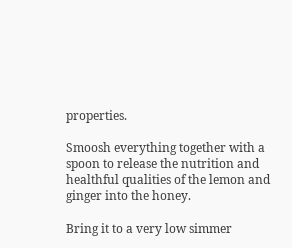properties.

Smoosh everything together with a spoon to release the nutrition and healthful qualities of the lemon and ginger into the honey.

Bring it to a very low simmer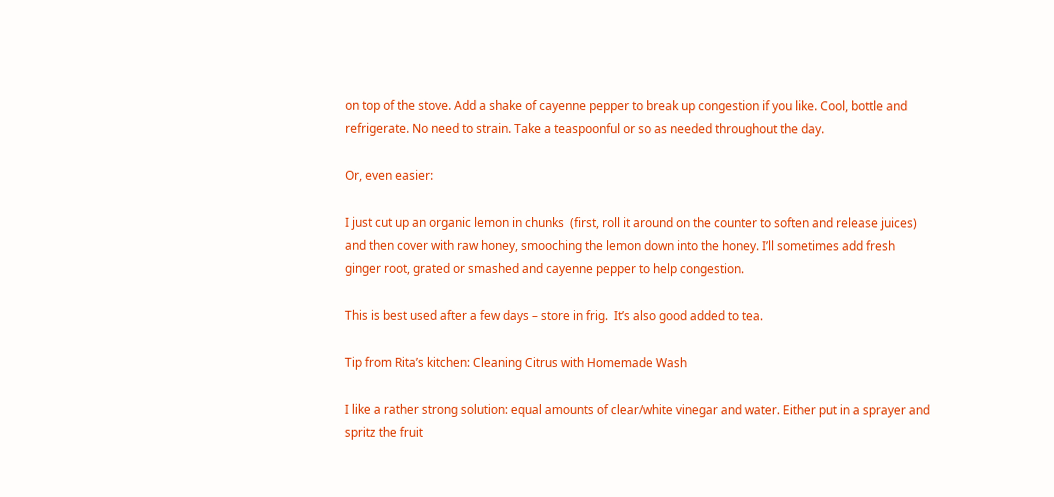on top of the stove. Add a shake of cayenne pepper to break up congestion if you like. Cool, bottle and refrigerate. No need to strain. Take a teaspoonful or so as needed throughout the day.

Or, even easier:

I just cut up an organic lemon in chunks  (first, roll it around on the counter to soften and release juices) and then cover with raw honey, smooching the lemon down into the honey. I’ll sometimes add fresh ginger root, grated or smashed and cayenne pepper to help congestion.

This is best used after a few days – store in frig.  It’s also good added to tea.

Tip from Rita’s kitchen: Cleaning Citrus with Homemade Wash

I like a rather strong solution: equal amounts of clear/white vinegar and water. Either put in a sprayer and spritz the fruit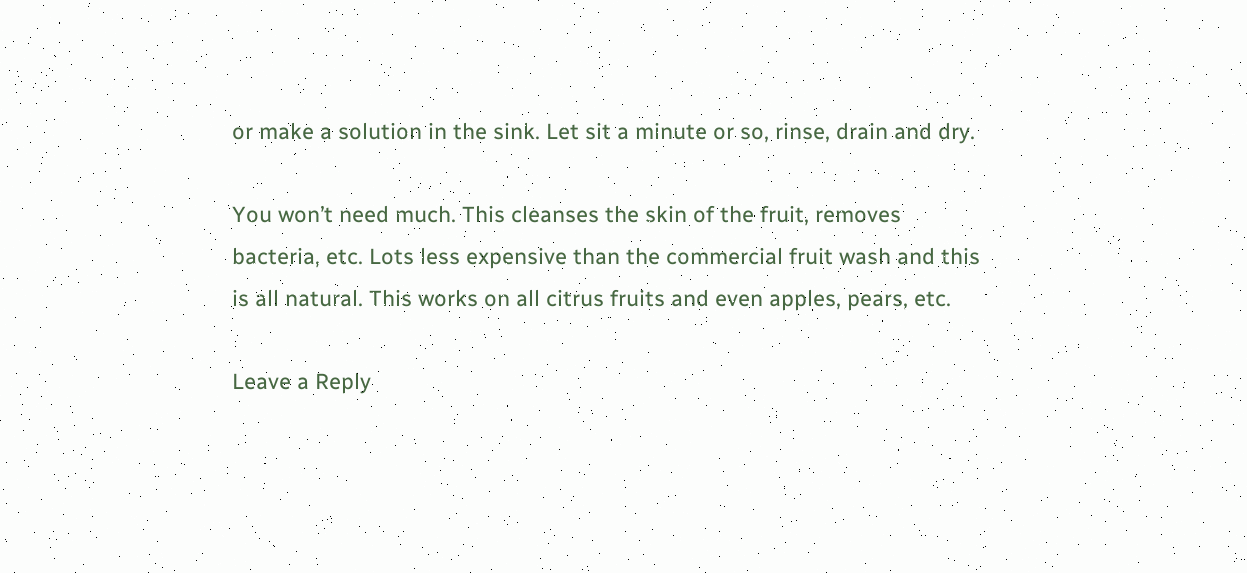or make a solution in the sink. Let sit a minute or so, rinse, drain and dry.

You won’t need much. This cleanses the skin of the fruit, removes bacteria, etc. Lots less expensive than the commercial fruit wash and this is all natural. This works on all citrus fruits and even apples, pears, etc.

Leave a Reply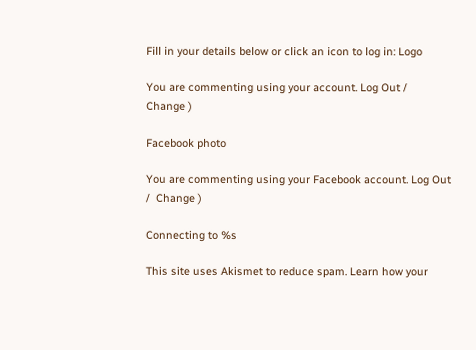Fill in your details below or click an icon to log in: Logo

You are commenting using your account. Log Out /  Change )

Facebook photo

You are commenting using your Facebook account. Log Out /  Change )

Connecting to %s

This site uses Akismet to reduce spam. Learn how your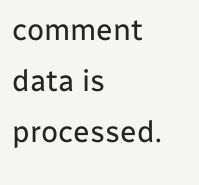comment data is processed.